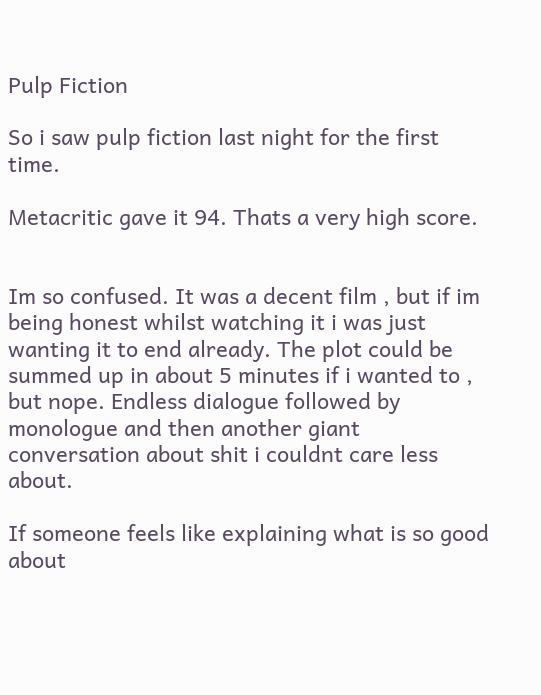Pulp Fiction

So i saw pulp fiction last night for the first time.

Metacritic gave it 94. Thats a very high score.


Im so confused. It was a decent film , but if im being honest whilst watching it i was just wanting it to end already. The plot could be summed up in about 5 minutes if i wanted to , but nope. Endless dialogue followed by monologue and then another giant conversation about shit i couldnt care less about.

If someone feels like explaining what is so good about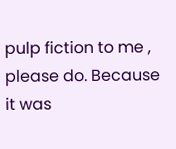pulp fiction to me , please do. Because it was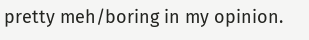pretty meh/boring in my opinion.